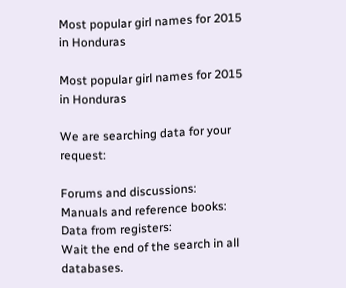Most popular girl names for 2015 in Honduras

Most popular girl names for 2015 in Honduras

We are searching data for your request:

Forums and discussions:
Manuals and reference books:
Data from registers:
Wait the end of the search in all databases.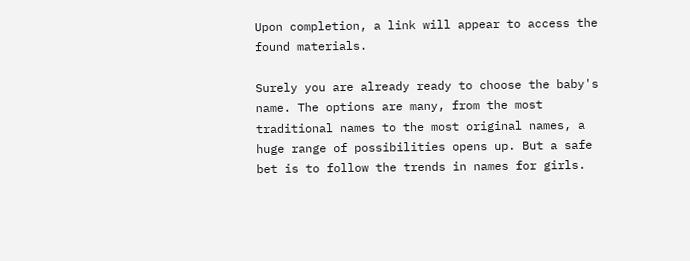Upon completion, a link will appear to access the found materials.

Surely you are already ready to choose the baby's name. The options are many, from the most traditional names to the most original names, a huge range of possibilities opens up. But a safe bet is to follow the trends in names for girls.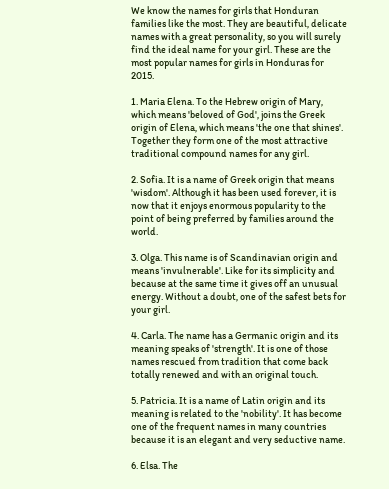We know the names for girls that Honduran families like the most. They are beautiful, delicate names with a great personality, so you will surely find the ideal name for your girl. These are the most popular names for girls in Honduras for 2015.

1. Maria Elena. To the Hebrew origin of Mary, which means 'beloved of God', joins the Greek origin of Elena, which means 'the one that shines'. Together they form one of the most attractive traditional compound names for any girl.

2. Sofia. It is a name of Greek origin that means 'wisdom'. Although it has been used forever, it is now that it enjoys enormous popularity to the point of being preferred by families around the world.

3. Olga. This name is of Scandinavian origin and means 'invulnerable'. Like for its simplicity and because at the same time it gives off an unusual energy. Without a doubt, one of the safest bets for your girl.

4. Carla. The name has a Germanic origin and its meaning speaks of 'strength'. It is one of those names rescued from tradition that come back totally renewed and with an original touch.

5. Patricia. It is a name of Latin origin and its meaning is related to the 'nobility'. It has become one of the frequent names in many countries because it is an elegant and very seductive name.

6. Elsa. The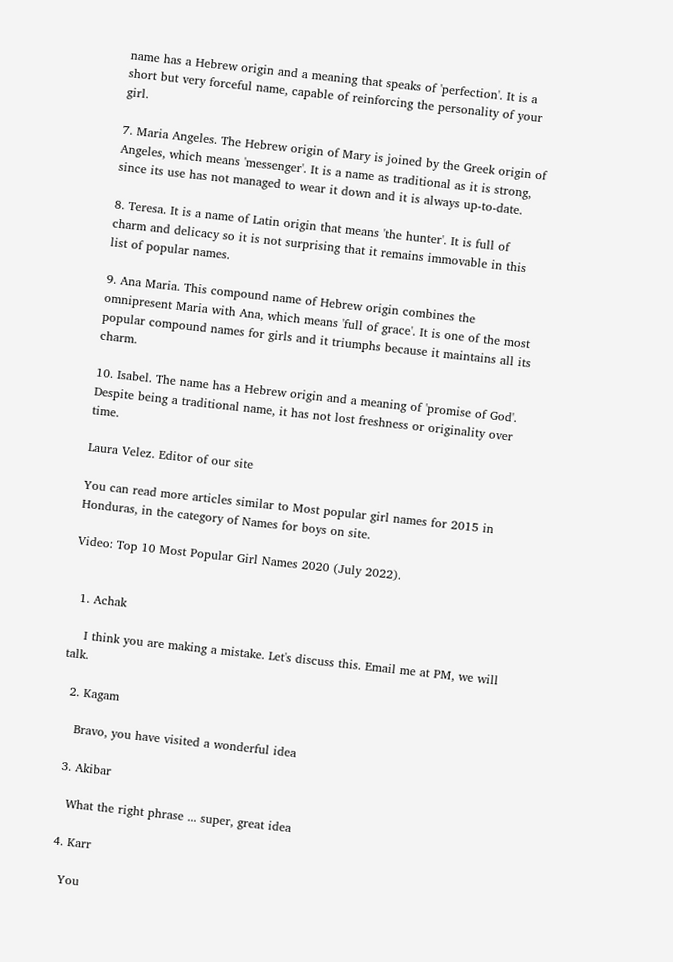name has a Hebrew origin and a meaning that speaks of 'perfection'. It is a short but very forceful name, capable of reinforcing the personality of your girl.

7. Maria Angeles. The Hebrew origin of Mary is joined by the Greek origin of Angeles, which means 'messenger'. It is a name as traditional as it is strong, since its use has not managed to wear it down and it is always up-to-date.

8. Teresa. It is a name of Latin origin that means 'the hunter'. It is full of charm and delicacy so it is not surprising that it remains immovable in this list of popular names.

9. Ana Maria. This compound name of Hebrew origin combines the omnipresent Maria with Ana, which means 'full of grace'. It is one of the most popular compound names for girls and it triumphs because it maintains all its charm.

10. Isabel. The name has a Hebrew origin and a meaning of 'promise of God'. Despite being a traditional name, it has not lost freshness or originality over time.

Laura Velez. Editor of our site

You can read more articles similar to Most popular girl names for 2015 in Honduras, in the category of Names for boys on site.

Video: Top 10 Most Popular Girl Names 2020 (July 2022).


  1. Achak

    I think you are making a mistake. Let's discuss this. Email me at PM, we will talk.

  2. Kagam

    Bravo, you have visited a wonderful idea

  3. Akibar

    What the right phrase ... super, great idea

  4. Karr

    You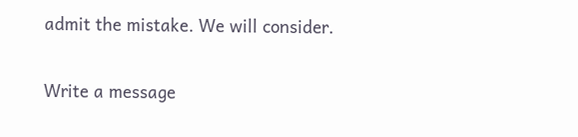admit the mistake. We will consider.

Write a message